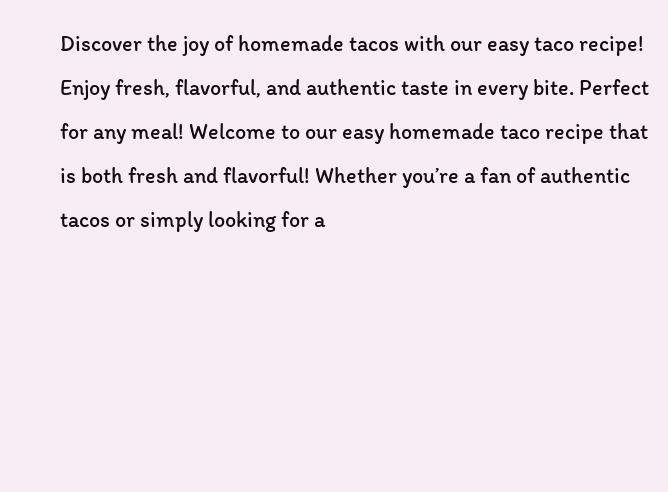Discover the joy of homemade tacos with our easy taco recipe! Enjoy fresh, flavorful, and authentic taste in every bite. Perfect for any meal! Welcome to our easy homemade taco recipe that is both fresh and flavorful! Whether you’re a fan of authentic tacos or simply looking for a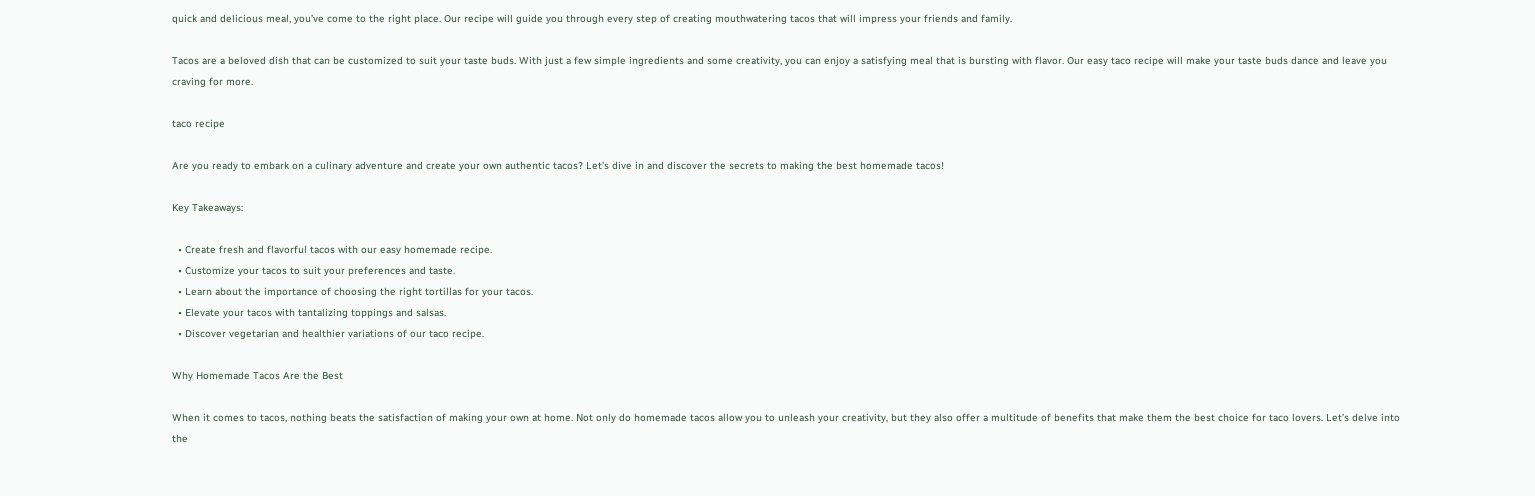quick and delicious meal, you’ve come to the right place. Our recipe will guide you through every step of creating mouthwatering tacos that will impress your friends and family.

Tacos are a beloved dish that can be customized to suit your taste buds. With just a few simple ingredients and some creativity, you can enjoy a satisfying meal that is bursting with flavor. Our easy taco recipe will make your taste buds dance and leave you craving for more.

taco recipe

Are you ready to embark on a culinary adventure and create your own authentic tacos? Let’s dive in and discover the secrets to making the best homemade tacos!

Key Takeaways:

  • Create fresh and flavorful tacos with our easy homemade recipe.
  • Customize your tacos to suit your preferences and taste.
  • Learn about the importance of choosing the right tortillas for your tacos.
  • Elevate your tacos with tantalizing toppings and salsas.
  • Discover vegetarian and healthier variations of our taco recipe.

Why Homemade Tacos Are the Best

When it comes to tacos, nothing beats the satisfaction of making your own at home. Not only do homemade tacos allow you to unleash your creativity, but they also offer a multitude of benefits that make them the best choice for taco lovers. Let’s delve into the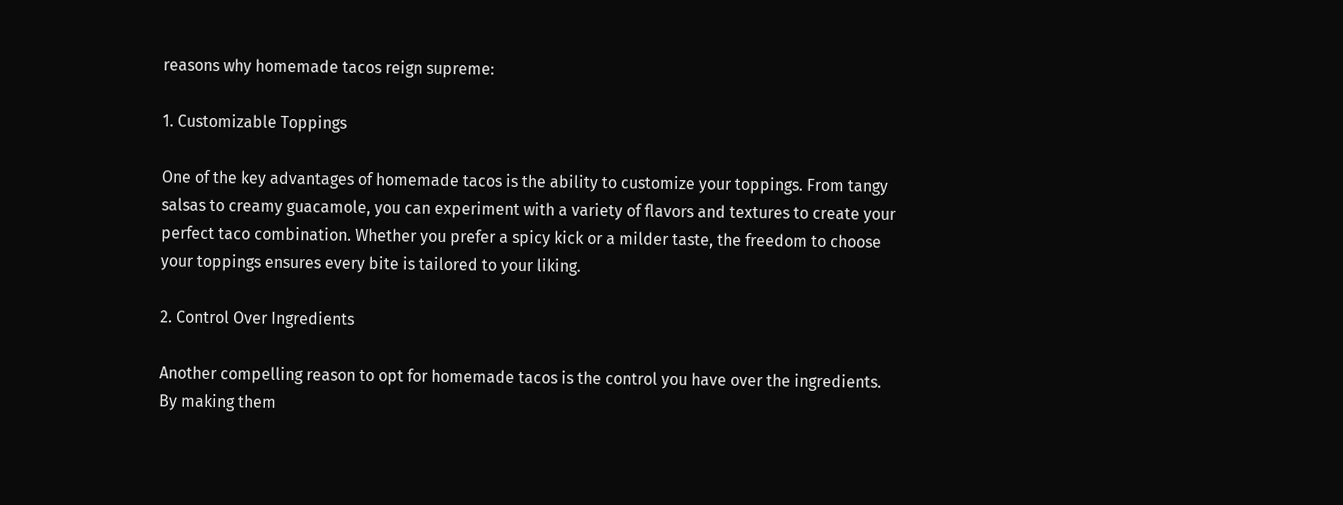reasons why homemade tacos reign supreme:

1. Customizable Toppings

One of the key advantages of homemade tacos is the ability to customize your toppings. From tangy salsas to creamy guacamole, you can experiment with a variety of flavors and textures to create your perfect taco combination. Whether you prefer a spicy kick or a milder taste, the freedom to choose your toppings ensures every bite is tailored to your liking.

2. Control Over Ingredients

Another compelling reason to opt for homemade tacos is the control you have over the ingredients. By making them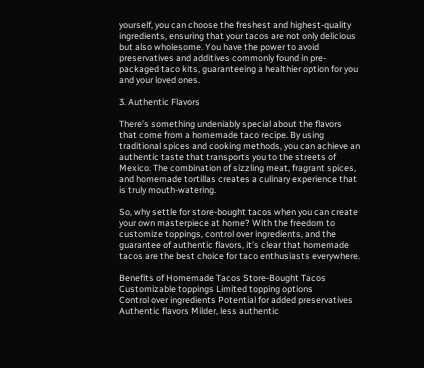yourself, you can choose the freshest and highest-quality ingredients, ensuring that your tacos are not only delicious but also wholesome. You have the power to avoid preservatives and additives commonly found in pre-packaged taco kits, guaranteeing a healthier option for you and your loved ones.

3. Authentic Flavors

There’s something undeniably special about the flavors that come from a homemade taco recipe. By using traditional spices and cooking methods, you can achieve an authentic taste that transports you to the streets of Mexico. The combination of sizzling meat, fragrant spices, and homemade tortillas creates a culinary experience that is truly mouth-watering.

So, why settle for store-bought tacos when you can create your own masterpiece at home? With the freedom to customize toppings, control over ingredients, and the guarantee of authentic flavors, it’s clear that homemade tacos are the best choice for taco enthusiasts everywhere.

Benefits of Homemade Tacos Store-Bought Tacos
Customizable toppings Limited topping options
Control over ingredients Potential for added preservatives
Authentic flavors Milder, less authentic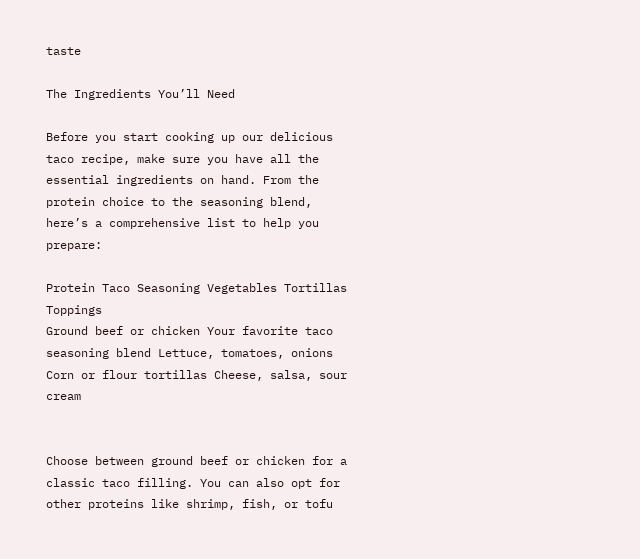taste

The Ingredients You’ll Need

Before you start cooking up our delicious taco recipe, make sure you have all the essential ingredients on hand. From the protein choice to the seasoning blend, here’s a comprehensive list to help you prepare:

Protein Taco Seasoning Vegetables Tortillas Toppings
Ground beef or chicken Your favorite taco seasoning blend Lettuce, tomatoes, onions Corn or flour tortillas Cheese, salsa, sour cream


Choose between ground beef or chicken for a classic taco filling. You can also opt for other proteins like shrimp, fish, or tofu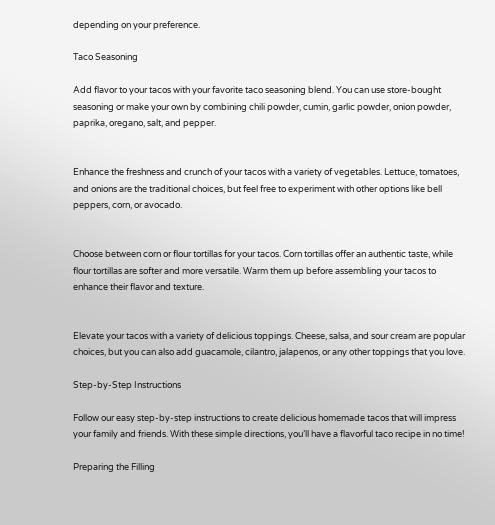depending on your preference.

Taco Seasoning

Add flavor to your tacos with your favorite taco seasoning blend. You can use store-bought seasoning or make your own by combining chili powder, cumin, garlic powder, onion powder, paprika, oregano, salt, and pepper.


Enhance the freshness and crunch of your tacos with a variety of vegetables. Lettuce, tomatoes, and onions are the traditional choices, but feel free to experiment with other options like bell peppers, corn, or avocado.


Choose between corn or flour tortillas for your tacos. Corn tortillas offer an authentic taste, while flour tortillas are softer and more versatile. Warm them up before assembling your tacos to enhance their flavor and texture.


Elevate your tacos with a variety of delicious toppings. Cheese, salsa, and sour cream are popular choices, but you can also add guacamole, cilantro, jalapenos, or any other toppings that you love.

Step-by-Step Instructions

Follow our easy step-by-step instructions to create delicious homemade tacos that will impress your family and friends. With these simple directions, you’ll have a flavorful taco recipe in no time!

Preparing the Filling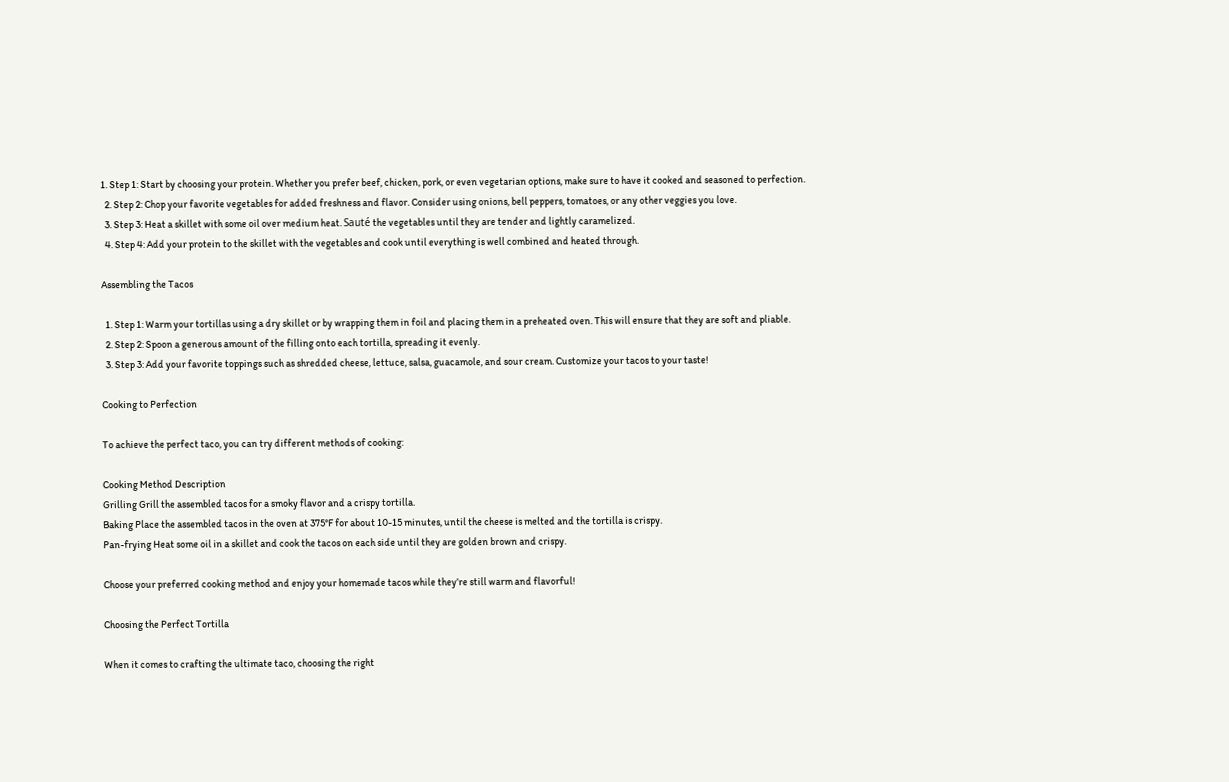1. Step 1: Start by choosing your protein. Whether you prefer beef, chicken, pork, or even vegetarian options, make sure to have it cooked and seasoned to perfection.
  2. Step 2: Chop your favorite vegetables for added freshness and flavor. Consider using onions, bell peppers, tomatoes, or any other veggies you love.
  3. Step 3: Heat a skillet with some oil over medium heat. Sauté the vegetables until they are tender and lightly caramelized.
  4. Step 4: Add your protein to the skillet with the vegetables and cook until everything is well combined and heated through.

Assembling the Tacos

  1. Step 1: Warm your tortillas using a dry skillet or by wrapping them in foil and placing them in a preheated oven. This will ensure that they are soft and pliable.
  2. Step 2: Spoon a generous amount of the filling onto each tortilla, spreading it evenly.
  3. Step 3: Add your favorite toppings such as shredded cheese, lettuce, salsa, guacamole, and sour cream. Customize your tacos to your taste!

Cooking to Perfection

To achieve the perfect taco, you can try different methods of cooking:

Cooking Method Description
Grilling Grill the assembled tacos for a smoky flavor and a crispy tortilla.
Baking Place the assembled tacos in the oven at 375°F for about 10-15 minutes, until the cheese is melted and the tortilla is crispy.
Pan-frying Heat some oil in a skillet and cook the tacos on each side until they are golden brown and crispy.

Choose your preferred cooking method and enjoy your homemade tacos while they’re still warm and flavorful!

Choosing the Perfect Tortilla

When it comes to crafting the ultimate taco, choosing the right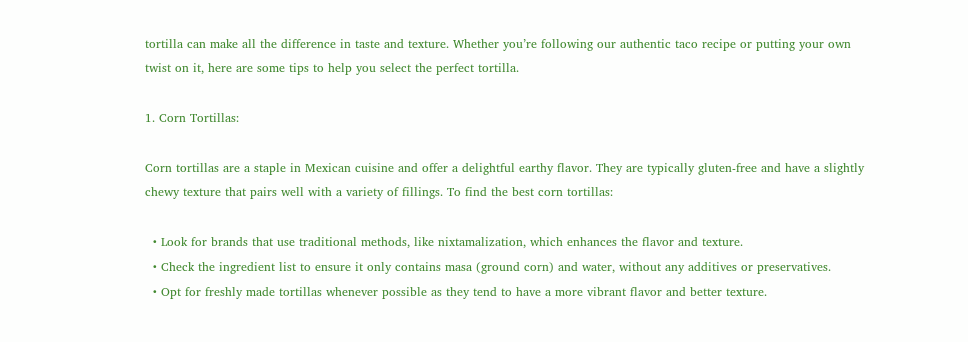tortilla can make all the difference in taste and texture. Whether you’re following our authentic taco recipe or putting your own twist on it, here are some tips to help you select the perfect tortilla.

1. Corn Tortillas:

Corn tortillas are a staple in Mexican cuisine and offer a delightful earthy flavor. They are typically gluten-free and have a slightly chewy texture that pairs well with a variety of fillings. To find the best corn tortillas:

  • Look for brands that use traditional methods, like nixtamalization, which enhances the flavor and texture.
  • Check the ingredient list to ensure it only contains masa (ground corn) and water, without any additives or preservatives.
  • Opt for freshly made tortillas whenever possible as they tend to have a more vibrant flavor and better texture.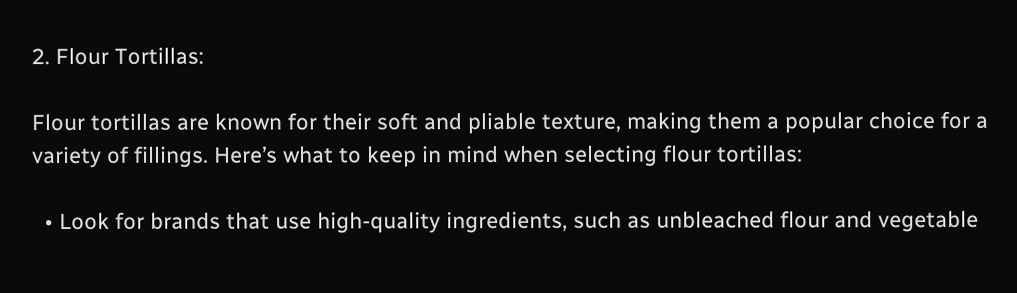2. Flour Tortillas:

Flour tortillas are known for their soft and pliable texture, making them a popular choice for a variety of fillings. Here’s what to keep in mind when selecting flour tortillas:

  • Look for brands that use high-quality ingredients, such as unbleached flour and vegetable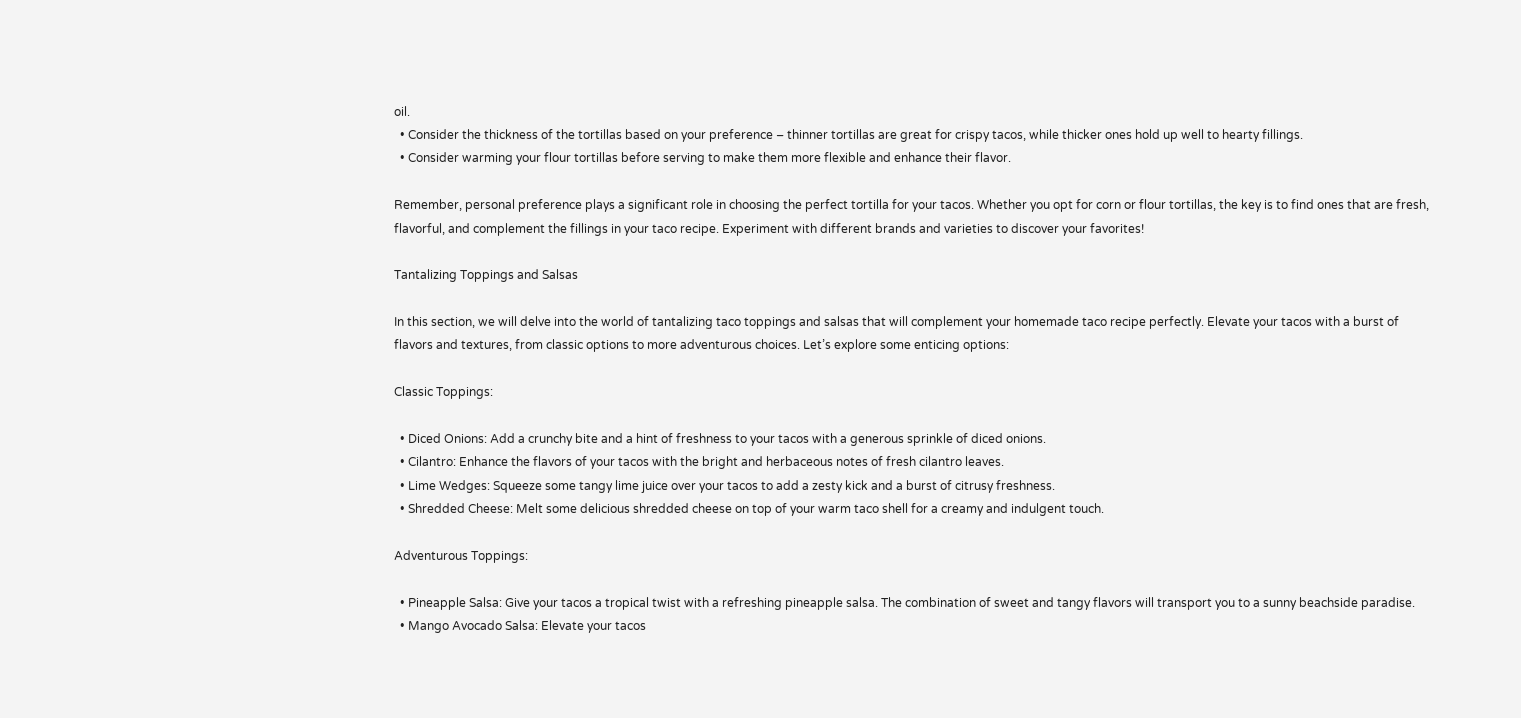oil.
  • Consider the thickness of the tortillas based on your preference – thinner tortillas are great for crispy tacos, while thicker ones hold up well to hearty fillings.
  • Consider warming your flour tortillas before serving to make them more flexible and enhance their flavor.

Remember, personal preference plays a significant role in choosing the perfect tortilla for your tacos. Whether you opt for corn or flour tortillas, the key is to find ones that are fresh, flavorful, and complement the fillings in your taco recipe. Experiment with different brands and varieties to discover your favorites!

Tantalizing Toppings and Salsas

In this section, we will delve into the world of tantalizing taco toppings and salsas that will complement your homemade taco recipe perfectly. Elevate your tacos with a burst of flavors and textures, from classic options to more adventurous choices. Let’s explore some enticing options:

Classic Toppings:

  • Diced Onions: Add a crunchy bite and a hint of freshness to your tacos with a generous sprinkle of diced onions.
  • Cilantro: Enhance the flavors of your tacos with the bright and herbaceous notes of fresh cilantro leaves.
  • Lime Wedges: Squeeze some tangy lime juice over your tacos to add a zesty kick and a burst of citrusy freshness.
  • Shredded Cheese: Melt some delicious shredded cheese on top of your warm taco shell for a creamy and indulgent touch.

Adventurous Toppings:

  • Pineapple Salsa: Give your tacos a tropical twist with a refreshing pineapple salsa. The combination of sweet and tangy flavors will transport you to a sunny beachside paradise.
  • Mango Avocado Salsa: Elevate your tacos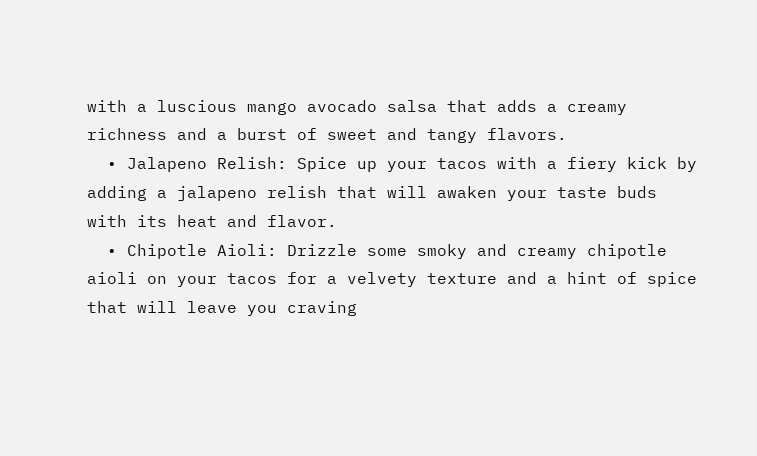with a luscious mango avocado salsa that adds a creamy richness and a burst of sweet and tangy flavors.
  • Jalapeno Relish: Spice up your tacos with a fiery kick by adding a jalapeno relish that will awaken your taste buds with its heat and flavor.
  • Chipotle Aioli: Drizzle some smoky and creamy chipotle aioli on your tacos for a velvety texture and a hint of spice that will leave you craving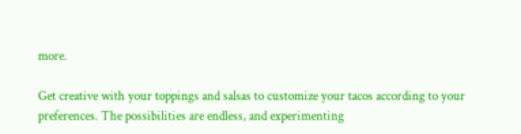more.

Get creative with your toppings and salsas to customize your tacos according to your preferences. The possibilities are endless, and experimenting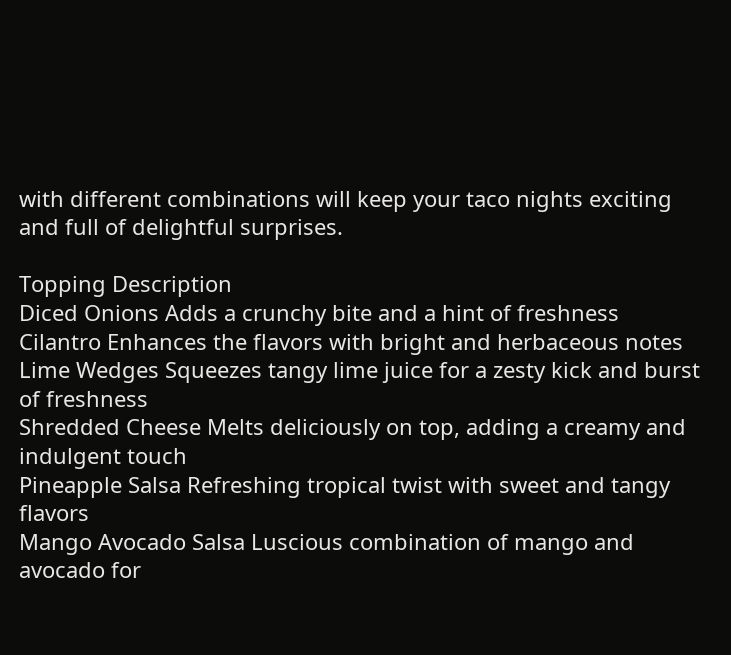with different combinations will keep your taco nights exciting and full of delightful surprises.

Topping Description
Diced Onions Adds a crunchy bite and a hint of freshness
Cilantro Enhances the flavors with bright and herbaceous notes
Lime Wedges Squeezes tangy lime juice for a zesty kick and burst of freshness
Shredded Cheese Melts deliciously on top, adding a creamy and indulgent touch
Pineapple Salsa Refreshing tropical twist with sweet and tangy flavors
Mango Avocado Salsa Luscious combination of mango and avocado for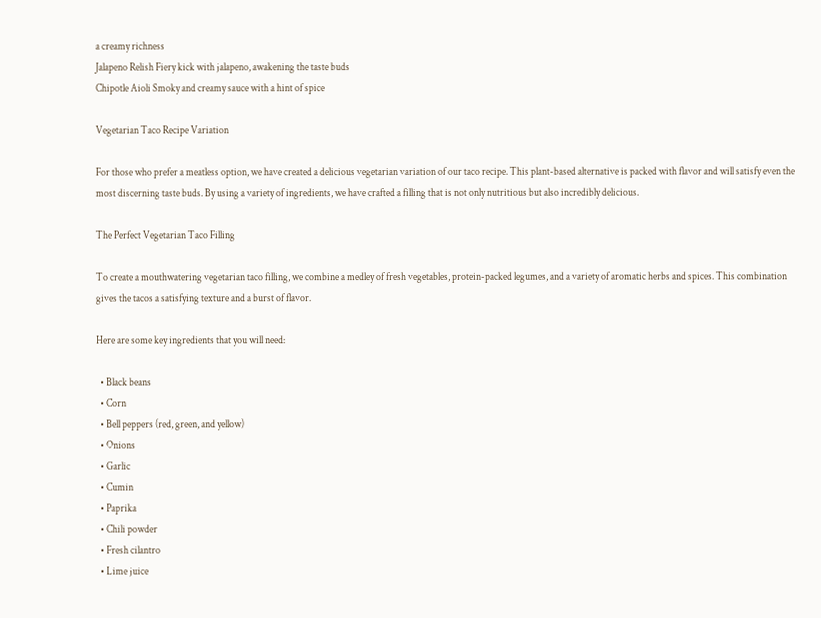a creamy richness
Jalapeno Relish Fiery kick with jalapeno, awakening the taste buds
Chipotle Aioli Smoky and creamy sauce with a hint of spice

Vegetarian Taco Recipe Variation

For those who prefer a meatless option, we have created a delicious vegetarian variation of our taco recipe. This plant-based alternative is packed with flavor and will satisfy even the most discerning taste buds. By using a variety of ingredients, we have crafted a filling that is not only nutritious but also incredibly delicious.

The Perfect Vegetarian Taco Filling

To create a mouthwatering vegetarian taco filling, we combine a medley of fresh vegetables, protein-packed legumes, and a variety of aromatic herbs and spices. This combination gives the tacos a satisfying texture and a burst of flavor.

Here are some key ingredients that you will need:

  • Black beans
  • Corn
  • Bell peppers (red, green, and yellow)
  • Onions
  • Garlic
  • Cumin
  • Paprika
  • Chili powder
  • Fresh cilantro
  • Lime juice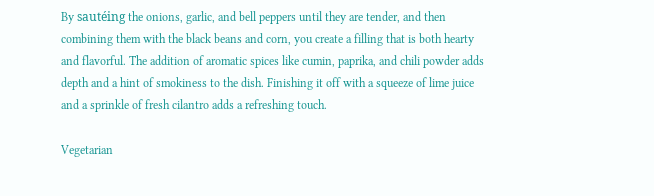By sautéing the onions, garlic, and bell peppers until they are tender, and then combining them with the black beans and corn, you create a filling that is both hearty and flavorful. The addition of aromatic spices like cumin, paprika, and chili powder adds depth and a hint of smokiness to the dish. Finishing it off with a squeeze of lime juice and a sprinkle of fresh cilantro adds a refreshing touch.

Vegetarian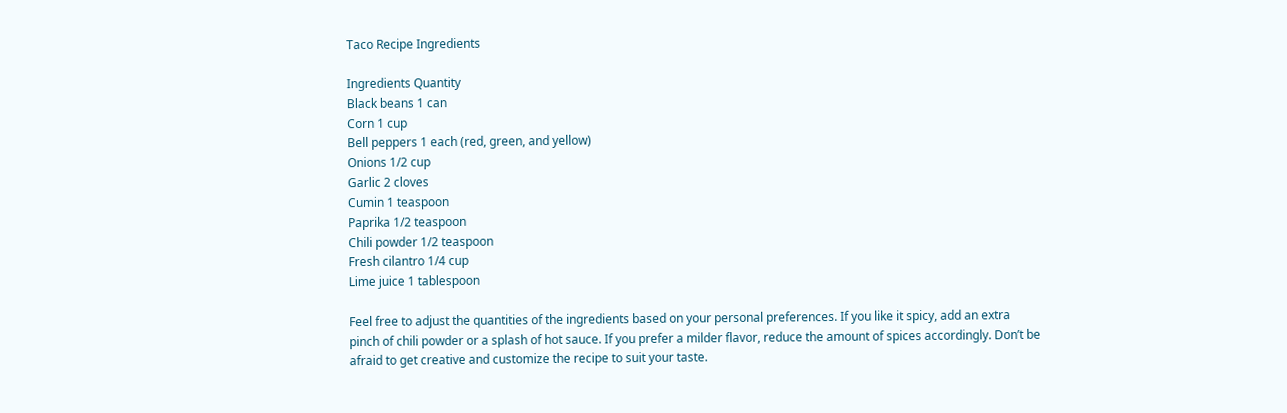Taco Recipe Ingredients

Ingredients Quantity
Black beans 1 can
Corn 1 cup
Bell peppers 1 each (red, green, and yellow)
Onions 1/2 cup
Garlic 2 cloves
Cumin 1 teaspoon
Paprika 1/2 teaspoon
Chili powder 1/2 teaspoon
Fresh cilantro 1/4 cup
Lime juice 1 tablespoon

Feel free to adjust the quantities of the ingredients based on your personal preferences. If you like it spicy, add an extra pinch of chili powder or a splash of hot sauce. If you prefer a milder flavor, reduce the amount of spices accordingly. Don’t be afraid to get creative and customize the recipe to suit your taste.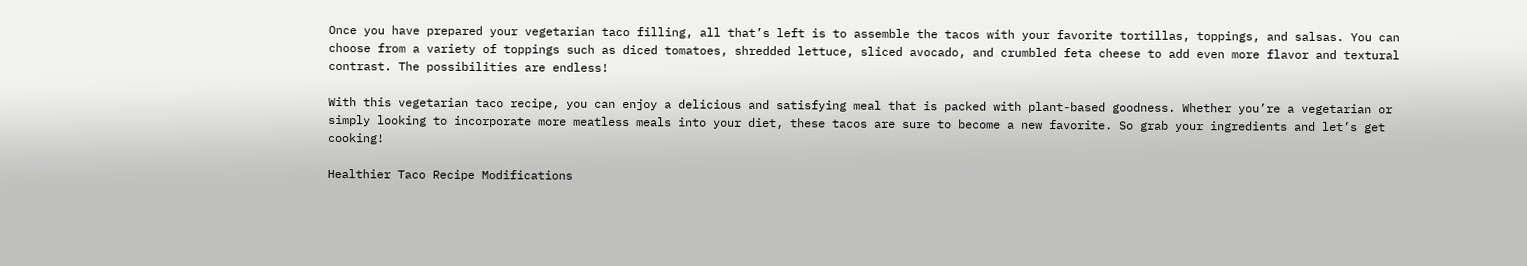Once you have prepared your vegetarian taco filling, all that’s left is to assemble the tacos with your favorite tortillas, toppings, and salsas. You can choose from a variety of toppings such as diced tomatoes, shredded lettuce, sliced avocado, and crumbled feta cheese to add even more flavor and textural contrast. The possibilities are endless!

With this vegetarian taco recipe, you can enjoy a delicious and satisfying meal that is packed with plant-based goodness. Whether you’re a vegetarian or simply looking to incorporate more meatless meals into your diet, these tacos are sure to become a new favorite. So grab your ingredients and let’s get cooking!

Healthier Taco Recipe Modifications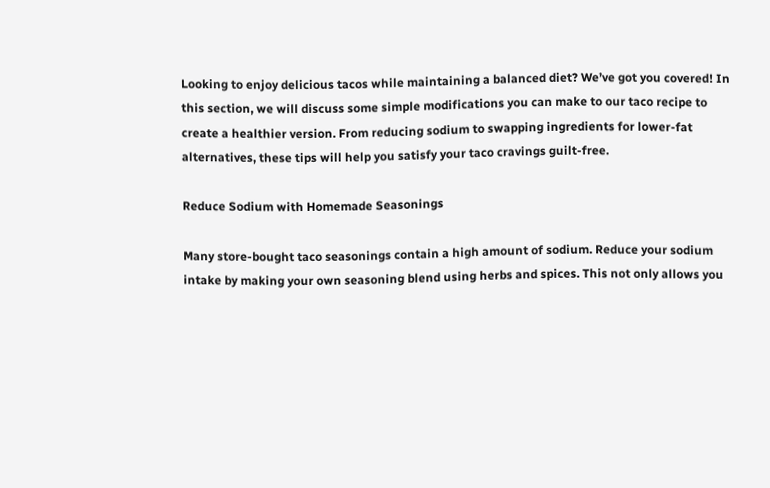Looking to enjoy delicious tacos while maintaining a balanced diet? We’ve got you covered! In this section, we will discuss some simple modifications you can make to our taco recipe to create a healthier version. From reducing sodium to swapping ingredients for lower-fat alternatives, these tips will help you satisfy your taco cravings guilt-free.

Reduce Sodium with Homemade Seasonings

Many store-bought taco seasonings contain a high amount of sodium. Reduce your sodium intake by making your own seasoning blend using herbs and spices. This not only allows you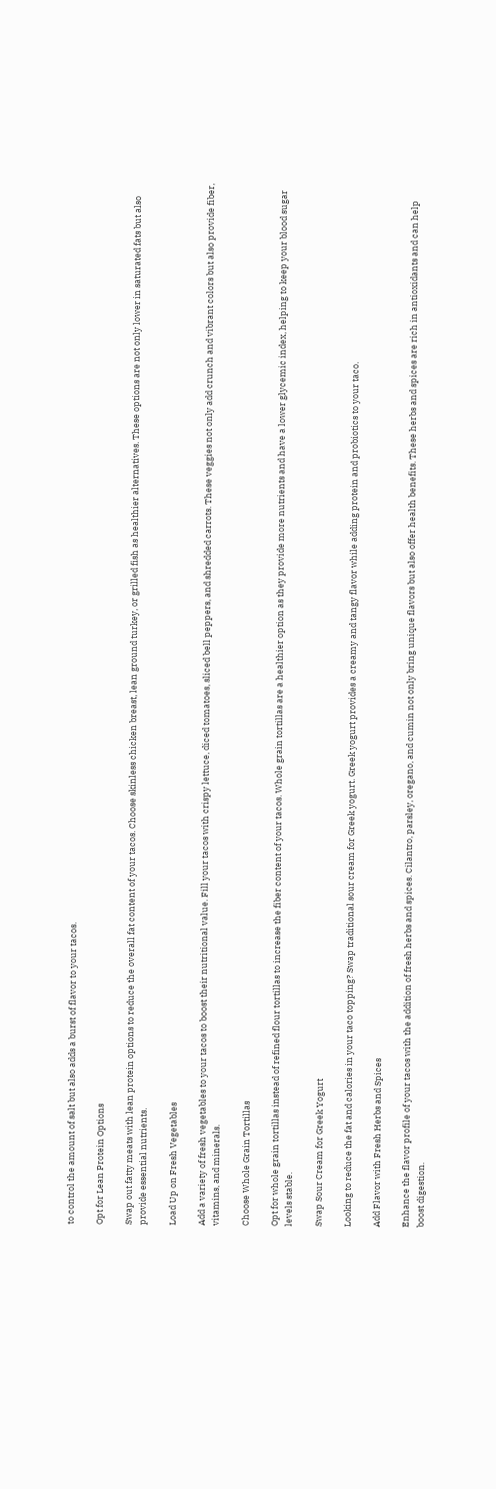to control the amount of salt but also adds a burst of flavor to your tacos.

Opt for Lean Protein Options

Swap out fatty meats with lean protein options to reduce the overall fat content of your tacos. Choose skinless chicken breast, lean ground turkey, or grilled fish as healthier alternatives. These options are not only lower in saturated fats but also provide essential nutrients.

Load Up on Fresh Vegetables

Add a variety of fresh vegetables to your tacos to boost their nutritional value. Fill your tacos with crispy lettuce, diced tomatoes, sliced bell peppers, and shredded carrots. These veggies not only add crunch and vibrant colors but also provide fiber, vitamins, and minerals.

Choose Whole Grain Tortillas

Opt for whole grain tortillas instead of refined flour tortillas to increase the fiber content of your tacos. Whole grain tortillas are a healthier option as they provide more nutrients and have a lower glycemic index, helping to keep your blood sugar levels stable.

Swap Sour Cream for Greek Yogurt

Looking to reduce the fat and calories in your taco topping? Swap traditional sour cream for Greek yogurt. Greek yogurt provides a creamy and tangy flavor while adding protein and probiotics to your taco.

Add Flavor with Fresh Herbs and Spices

Enhance the flavor profile of your tacos with the addition of fresh herbs and spices. Cilantro, parsley, oregano, and cumin not only bring unique flavors but also offer health benefits. These herbs and spices are rich in antioxidants and can help boost digestion.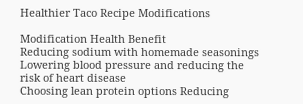Healthier Taco Recipe Modifications

Modification Health Benefit
Reducing sodium with homemade seasonings Lowering blood pressure and reducing the risk of heart disease
Choosing lean protein options Reducing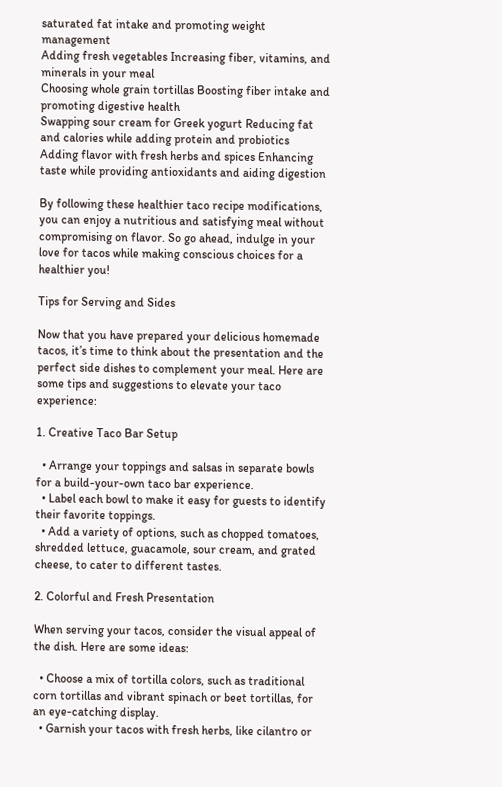saturated fat intake and promoting weight management
Adding fresh vegetables Increasing fiber, vitamins, and minerals in your meal
Choosing whole grain tortillas Boosting fiber intake and promoting digestive health
Swapping sour cream for Greek yogurt Reducing fat and calories while adding protein and probiotics
Adding flavor with fresh herbs and spices Enhancing taste while providing antioxidants and aiding digestion

By following these healthier taco recipe modifications, you can enjoy a nutritious and satisfying meal without compromising on flavor. So go ahead, indulge in your love for tacos while making conscious choices for a healthier you!

Tips for Serving and Sides

Now that you have prepared your delicious homemade tacos, it’s time to think about the presentation and the perfect side dishes to complement your meal. Here are some tips and suggestions to elevate your taco experience:

1. Creative Taco Bar Setup

  • Arrange your toppings and salsas in separate bowls for a build-your-own taco bar experience.
  • Label each bowl to make it easy for guests to identify their favorite toppings.
  • Add a variety of options, such as chopped tomatoes, shredded lettuce, guacamole, sour cream, and grated cheese, to cater to different tastes.

2. Colorful and Fresh Presentation

When serving your tacos, consider the visual appeal of the dish. Here are some ideas:

  • Choose a mix of tortilla colors, such as traditional corn tortillas and vibrant spinach or beet tortillas, for an eye-catching display.
  • Garnish your tacos with fresh herbs, like cilantro or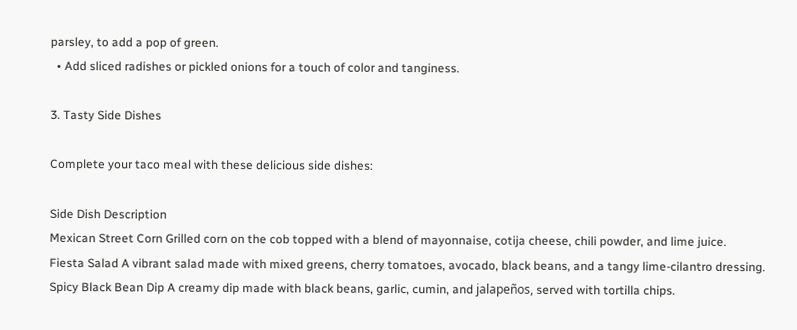parsley, to add a pop of green.
  • Add sliced radishes or pickled onions for a touch of color and tanginess.

3. Tasty Side Dishes

Complete your taco meal with these delicious side dishes:

Side Dish Description
Mexican Street Corn Grilled corn on the cob topped with a blend of mayonnaise, cotija cheese, chili powder, and lime juice.
Fiesta Salad A vibrant salad made with mixed greens, cherry tomatoes, avocado, black beans, and a tangy lime-cilantro dressing.
Spicy Black Bean Dip A creamy dip made with black beans, garlic, cumin, and jalapeños, served with tortilla chips.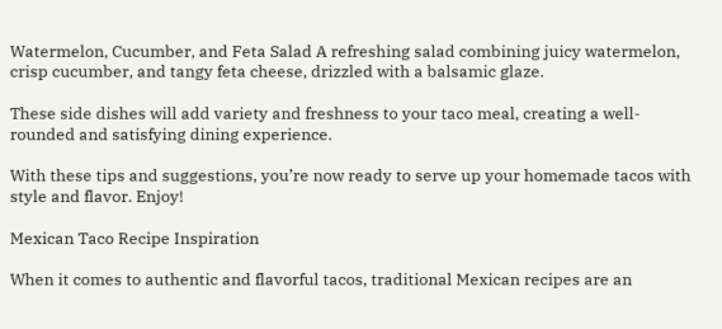Watermelon, Cucumber, and Feta Salad A refreshing salad combining juicy watermelon, crisp cucumber, and tangy feta cheese, drizzled with a balsamic glaze.

These side dishes will add variety and freshness to your taco meal, creating a well-rounded and satisfying dining experience.

With these tips and suggestions, you’re now ready to serve up your homemade tacos with style and flavor. Enjoy!

Mexican Taco Recipe Inspiration

When it comes to authentic and flavorful tacos, traditional Mexican recipes are an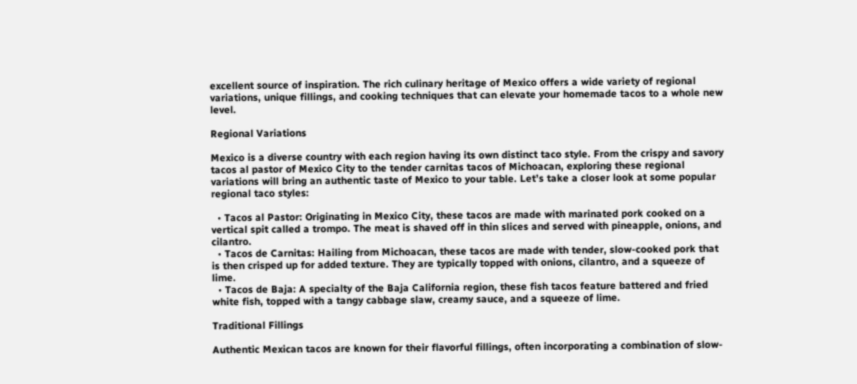excellent source of inspiration. The rich culinary heritage of Mexico offers a wide variety of regional variations, unique fillings, and cooking techniques that can elevate your homemade tacos to a whole new level.

Regional Variations

Mexico is a diverse country with each region having its own distinct taco style. From the crispy and savory tacos al pastor of Mexico City to the tender carnitas tacos of Michoacan, exploring these regional variations will bring an authentic taste of Mexico to your table. Let’s take a closer look at some popular regional taco styles:

  • Tacos al Pastor: Originating in Mexico City, these tacos are made with marinated pork cooked on a vertical spit called a trompo. The meat is shaved off in thin slices and served with pineapple, onions, and cilantro.
  • Tacos de Carnitas: Hailing from Michoacan, these tacos are made with tender, slow-cooked pork that is then crisped up for added texture. They are typically topped with onions, cilantro, and a squeeze of lime.
  • Tacos de Baja: A specialty of the Baja California region, these fish tacos feature battered and fried white fish, topped with a tangy cabbage slaw, creamy sauce, and a squeeze of lime.

Traditional Fillings

Authentic Mexican tacos are known for their flavorful fillings, often incorporating a combination of slow-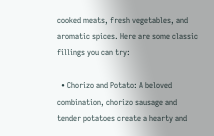cooked meats, fresh vegetables, and aromatic spices. Here are some classic fillings you can try:

  • Chorizo and Potato: A beloved combination, chorizo sausage and tender potatoes create a hearty and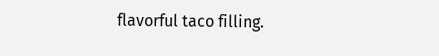flavorful taco filling.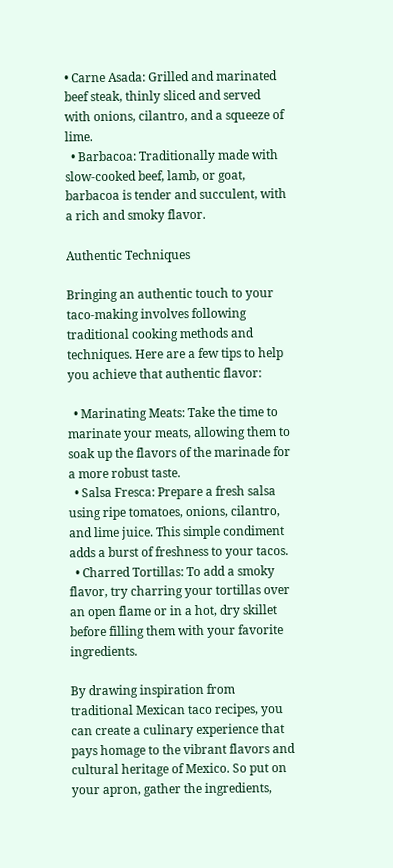• Carne Asada: Grilled and marinated beef steak, thinly sliced and served with onions, cilantro, and a squeeze of lime.
  • Barbacoa: Traditionally made with slow-cooked beef, lamb, or goat, barbacoa is tender and succulent, with a rich and smoky flavor.

Authentic Techniques

Bringing an authentic touch to your taco-making involves following traditional cooking methods and techniques. Here are a few tips to help you achieve that authentic flavor:

  • Marinating Meats: Take the time to marinate your meats, allowing them to soak up the flavors of the marinade for a more robust taste.
  • Salsa Fresca: Prepare a fresh salsa using ripe tomatoes, onions, cilantro, and lime juice. This simple condiment adds a burst of freshness to your tacos.
  • Charred Tortillas: To add a smoky flavor, try charring your tortillas over an open flame or in a hot, dry skillet before filling them with your favorite ingredients.

By drawing inspiration from traditional Mexican taco recipes, you can create a culinary experience that pays homage to the vibrant flavors and cultural heritage of Mexico. So put on your apron, gather the ingredients,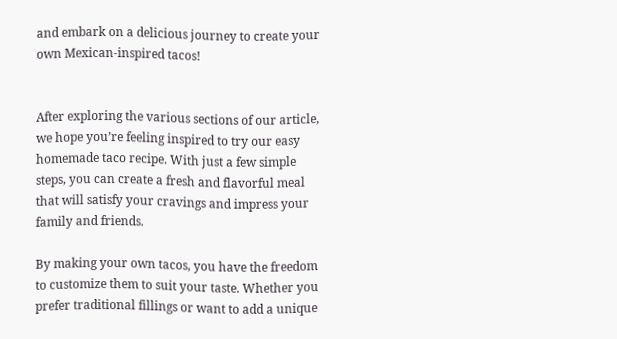and embark on a delicious journey to create your own Mexican-inspired tacos!


After exploring the various sections of our article, we hope you’re feeling inspired to try our easy homemade taco recipe. With just a few simple steps, you can create a fresh and flavorful meal that will satisfy your cravings and impress your family and friends.

By making your own tacos, you have the freedom to customize them to suit your taste. Whether you prefer traditional fillings or want to add a unique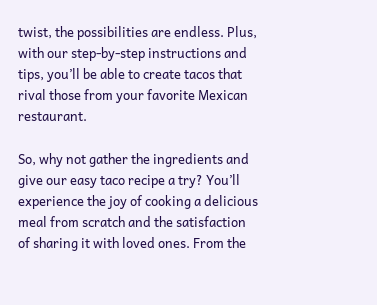twist, the possibilities are endless. Plus, with our step-by-step instructions and tips, you’ll be able to create tacos that rival those from your favorite Mexican restaurant.

So, why not gather the ingredients and give our easy taco recipe a try? You’ll experience the joy of cooking a delicious meal from scratch and the satisfaction of sharing it with loved ones. From the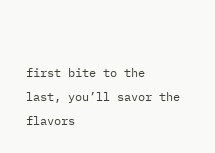first bite to the last, you’ll savor the flavors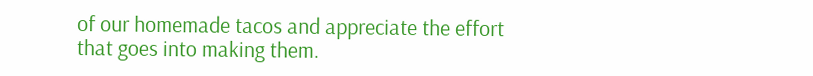of our homemade tacos and appreciate the effort that goes into making them.